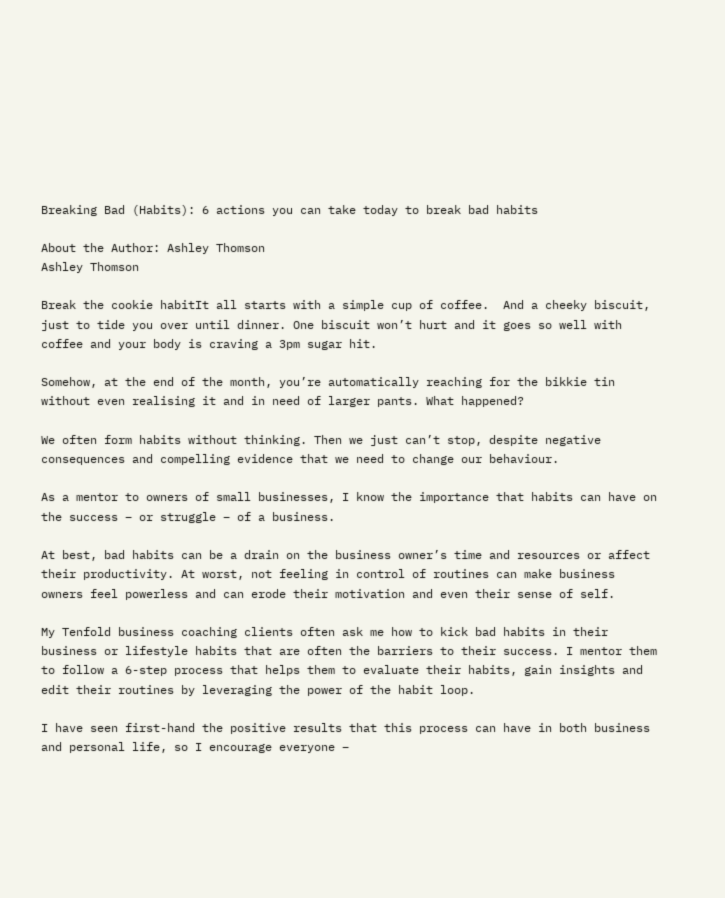Breaking Bad (Habits): 6 actions you can take today to break bad habits

About the Author: Ashley Thomson
Ashley Thomson

Break the cookie habitIt all starts with a simple cup of coffee.  And a cheeky biscuit, just to tide you over until dinner. One biscuit won’t hurt and it goes so well with coffee and your body is craving a 3pm sugar hit.

Somehow, at the end of the month, you’re automatically reaching for the bikkie tin without even realising it and in need of larger pants. What happened?

We often form habits without thinking. Then we just can’t stop, despite negative consequences and compelling evidence that we need to change our behaviour.

As a mentor to owners of small businesses, I know the importance that habits can have on the success – or struggle – of a business.

At best, bad habits can be a drain on the business owner’s time and resources or affect their productivity. At worst, not feeling in control of routines can make business owners feel powerless and can erode their motivation and even their sense of self.

My Tenfold business coaching clients often ask me how to kick bad habits in their business or lifestyle habits that are often the barriers to their success. I mentor them to follow a 6-step process that helps them to evaluate their habits, gain insights and edit their routines by leveraging the power of the habit loop.

I have seen first-hand the positive results that this process can have in both business and personal life, so I encourage everyone –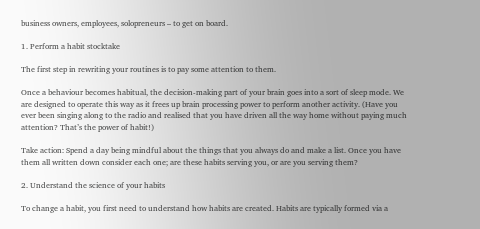business owners, employees, solopreneurs – to get on board.

1. Perform a habit stocktake

The first step in rewriting your routines is to pay some attention to them.

Once a behaviour becomes habitual, the decision-making part of your brain goes into a sort of sleep mode. We are designed to operate this way as it frees up brain processing power to perform another activity. (Have you ever been singing along to the radio and realised that you have driven all the way home without paying much attention? That’s the power of habit!)

Take action: Spend a day being mindful about the things that you always do and make a list. Once you have them all written down consider each one; are these habits serving you, or are you serving them?

2. Understand the science of your habits

To change a habit, you first need to understand how habits are created. Habits are typically formed via a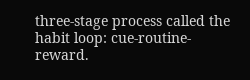three-stage process called the habit loop: cue-routine-reward.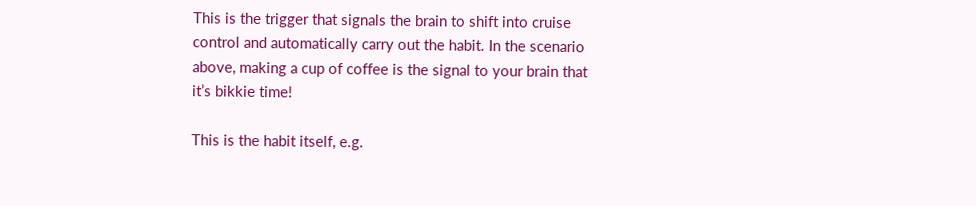This is the trigger that signals the brain to shift into cruise control and automatically carry out the habit. In the scenario above, making a cup of coffee is the signal to your brain that it’s bikkie time!

This is the habit itself, e.g.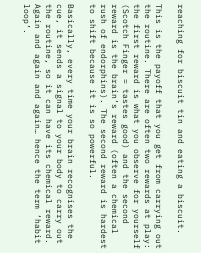reaching for biscuit tin and eating a biscuit.

This is the payoff that you get from carrying out the routine. There are often two rewards at play: the first reward is what you observe for yourself (Scotch Finger = tastes good) and the second reward is the brain’s reward (often a chemical rush of endorphins). The second reward is hardest to shift because it is so powerful.

Basically, every time your brain recognises the cue, it sends a signal to your body to carry out the routine, so it can have its chemical reward. Again and again and again… hence the term ‘habit loop’.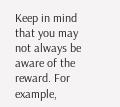Keep in mind that you may not always be aware of the reward. For example,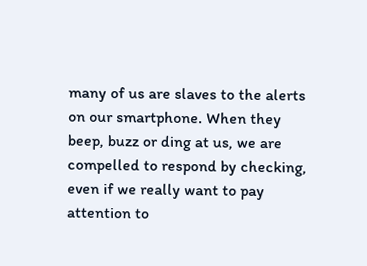many of us are slaves to the alerts on our smartphone. When they beep, buzz or ding at us, we are compelled to respond by checking, even if we really want to pay attention to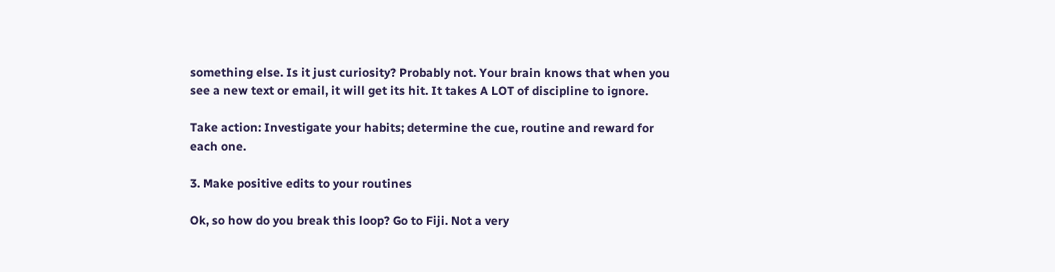something else. Is it just curiosity? Probably not. Your brain knows that when you see a new text or email, it will get its hit. It takes A LOT of discipline to ignore.

Take action: Investigate your habits; determine the cue, routine and reward for each one.

3. Make positive edits to your routines

Ok, so how do you break this loop? Go to Fiji. Not a very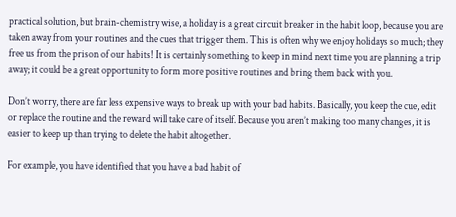practical solution, but brain-chemistry wise, a holiday is a great circuit breaker in the habit loop, because you are taken away from your routines and the cues that trigger them. This is often why we enjoy holidays so much; they free us from the prison of our habits! It is certainly something to keep in mind next time you are planning a trip away; it could be a great opportunity to form more positive routines and bring them back with you.

Don’t worry, there are far less expensive ways to break up with your bad habits. Basically, you keep the cue, edit or replace the routine and the reward will take care of itself. Because you aren’t making too many changes, it is easier to keep up than trying to delete the habit altogether.

For example, you have identified that you have a bad habit of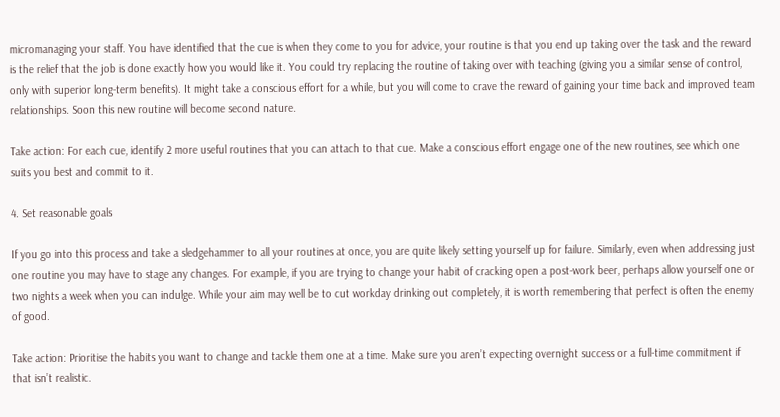micromanaging your staff. You have identified that the cue is when they come to you for advice, your routine is that you end up taking over the task and the reward is the relief that the job is done exactly how you would like it. You could try replacing the routine of taking over with teaching (giving you a similar sense of control, only with superior long-term benefits). It might take a conscious effort for a while, but you will come to crave the reward of gaining your time back and improved team relationships. Soon this new routine will become second nature.

Take action: For each cue, identify 2 more useful routines that you can attach to that cue. Make a conscious effort engage one of the new routines, see which one suits you best and commit to it.

4. Set reasonable goals

If you go into this process and take a sledgehammer to all your routines at once, you are quite likely setting yourself up for failure. Similarly, even when addressing just one routine you may have to stage any changes. For example, if you are trying to change your habit of cracking open a post-work beer, perhaps allow yourself one or two nights a week when you can indulge. While your aim may well be to cut workday drinking out completely, it is worth remembering that perfect is often the enemy of good.

Take action: Prioritise the habits you want to change and tackle them one at a time. Make sure you aren’t expecting overnight success or a full-time commitment if that isn’t realistic.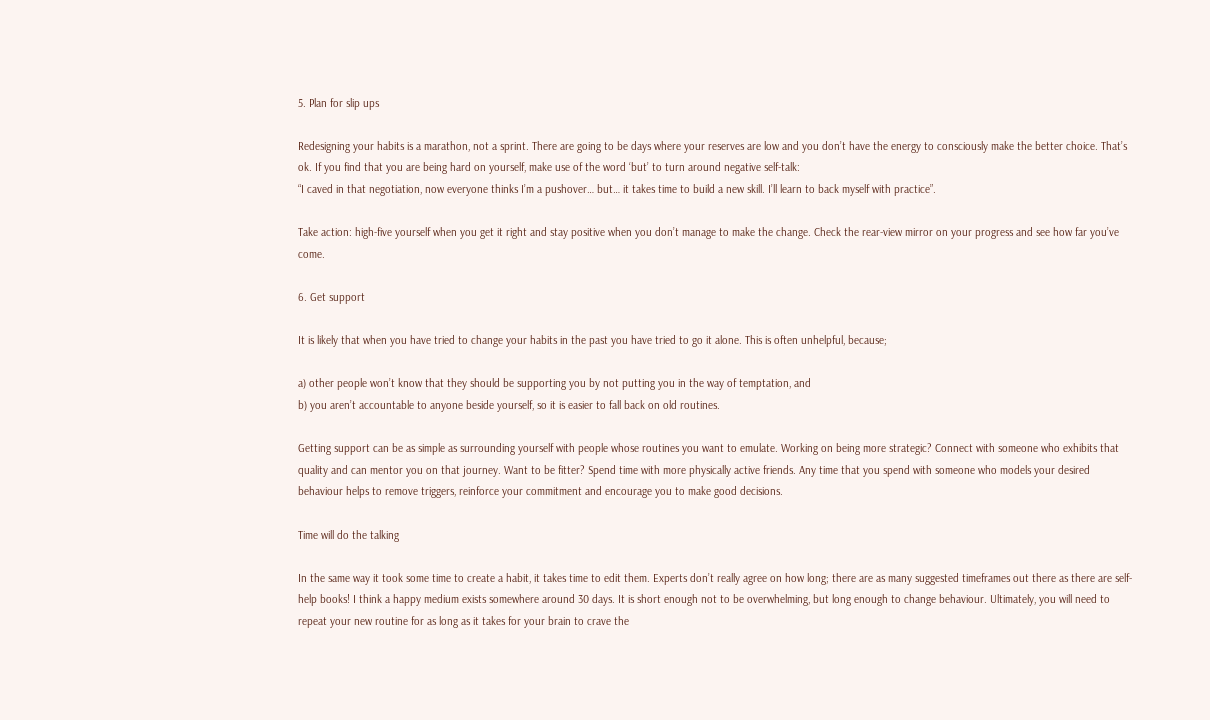5. Plan for slip ups

Redesigning your habits is a marathon, not a sprint. There are going to be days where your reserves are low and you don’t have the energy to consciously make the better choice. That’s ok. If you find that you are being hard on yourself, make use of the word ‘but’ to turn around negative self-talk:
“I caved in that negotiation, now everyone thinks I’m a pushover… but… it takes time to build a new skill. I’ll learn to back myself with practice”.

Take action: high-five yourself when you get it right and stay positive when you don’t manage to make the change. Check the rear-view mirror on your progress and see how far you’ve come.

6. Get support

It is likely that when you have tried to change your habits in the past you have tried to go it alone. This is often unhelpful, because;

a) other people won’t know that they should be supporting you by not putting you in the way of temptation, and
b) you aren’t accountable to anyone beside yourself, so it is easier to fall back on old routines.

Getting support can be as simple as surrounding yourself with people whose routines you want to emulate. Working on being more strategic? Connect with someone who exhibits that quality and can mentor you on that journey. Want to be fitter? Spend time with more physically active friends. Any time that you spend with someone who models your desired behaviour helps to remove triggers, reinforce your commitment and encourage you to make good decisions.

Time will do the talking

In the same way it took some time to create a habit, it takes time to edit them. Experts don’t really agree on how long; there are as many suggested timeframes out there as there are self-help books! I think a happy medium exists somewhere around 30 days. It is short enough not to be overwhelming, but long enough to change behaviour. Ultimately, you will need to repeat your new routine for as long as it takes for your brain to crave the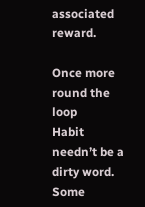associated reward.

Once more round the loop
Habit needn’t be a dirty word. Some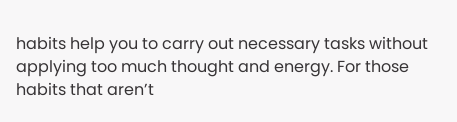habits help you to carry out necessary tasks without applying too much thought and energy. For those habits that aren’t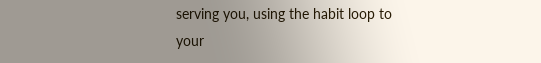serving you, using the habit loop to your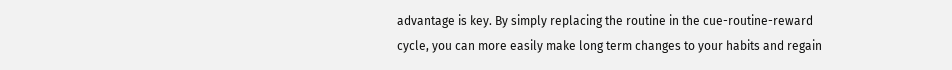advantage is key. By simply replacing the routine in the cue-routine-reward cycle, you can more easily make long term changes to your habits and regain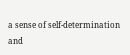a sense of self-determination and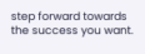step forward towards the success you want.